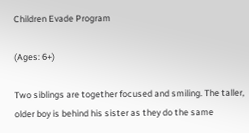Children Evade Program

(Ages: 6+)

Two siblings are together focused and smiling. The taller, older boy is behind his sister as they do the same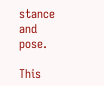stance and pose.

This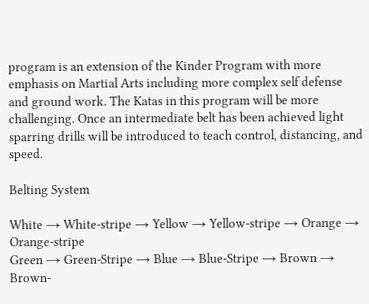program is an extension of the Kinder Program with more emphasis on Martial Arts including more complex self defense and ground work. The Katas in this program will be more challenging. Once an intermediate belt has been achieved light sparring drills will be introduced to teach control, distancing, and speed.

Belting System

White → White-stripe → Yellow → Yellow-stripe → Orange → Orange-stripe
Green → Green-Stripe → Blue → Blue-Stripe → Brown → Brown-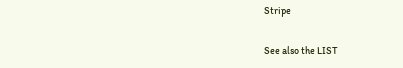Stripe

See also the LIST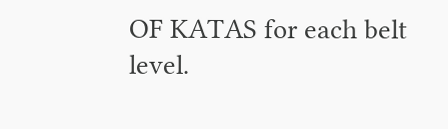OF KATAS for each belt level.